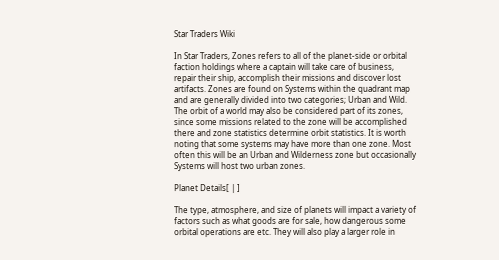Star Traders Wiki

In Star Traders, Zones refers to all of the planet-side or orbital faction holdings where a captain will take care of business, repair their ship, accomplish their missions and discover lost artifacts. Zones are found on Systems within the quadrant map and are generally divided into two categories; Urban and Wild. The orbit of a world may also be considered part of its zones, since some missions related to the zone will be accomplished there and zone statistics determine orbit statistics. It is worth noting that some systems may have more than one zone. Most often this will be an Urban and Wilderness zone but occasionally Systems will host two urban zones.

Planet Details[ | ]

The type, atmosphere, and size of planets will impact a variety of factors such as what goods are for sale, how dangerous some orbital operations are etc. They will also play a larger role in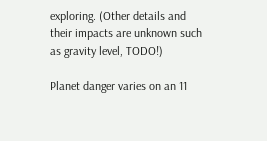exploring. (Other details and their impacts are unknown such as gravity level, TODO!)

Planet danger varies on an 11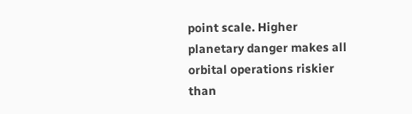point scale. Higher planetary danger makes all orbital operations riskier than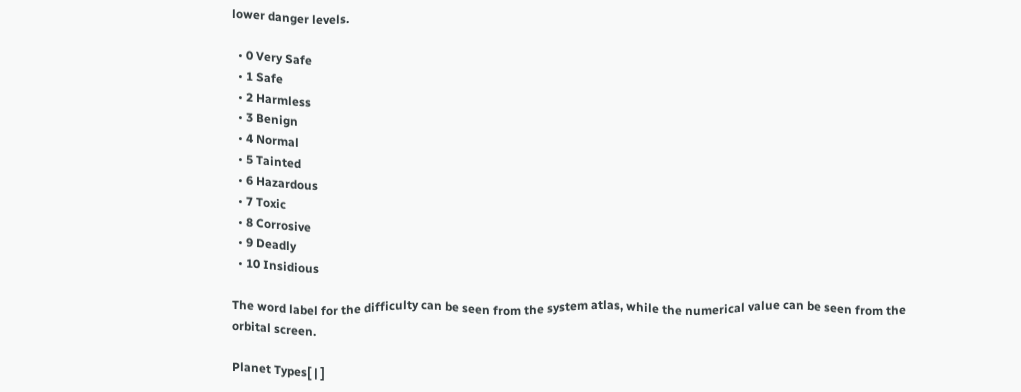lower danger levels.

  • 0 Very Safe
  • 1 Safe
  • 2 Harmless
  • 3 Benign
  • 4 Normal
  • 5 Tainted
  • 6 Hazardous
  • 7 Toxic
  • 8 Corrosive
  • 9 Deadly
  • 10 Insidious

The word label for the difficulty can be seen from the system atlas, while the numerical value can be seen from the orbital screen.

Planet Types[ | ]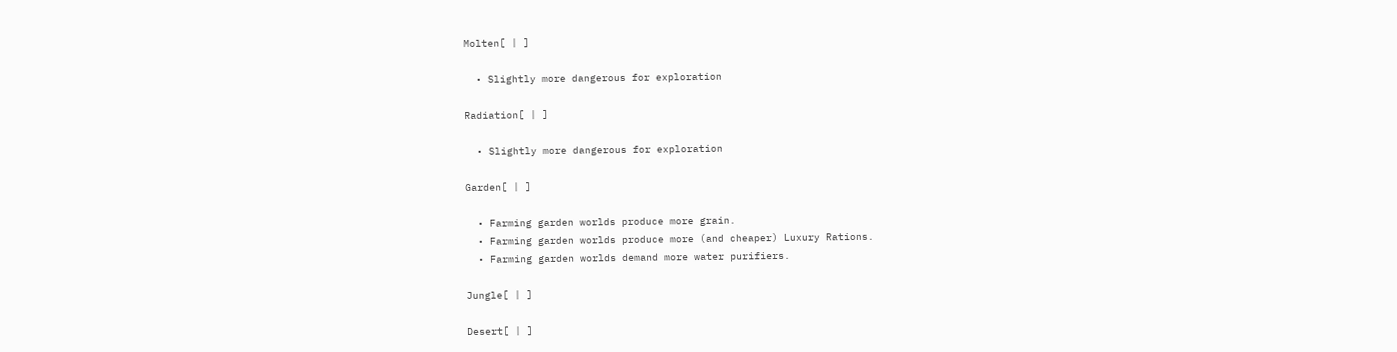Molten[ | ]

  • Slightly more dangerous for exploration

Radiation[ | ]

  • Slightly more dangerous for exploration

Garden[ | ]

  • Farming garden worlds produce more grain.
  • Farming garden worlds produce more (and cheaper) Luxury Rations.
  • Farming garden worlds demand more water purifiers.

Jungle[ | ]

Desert[ | ]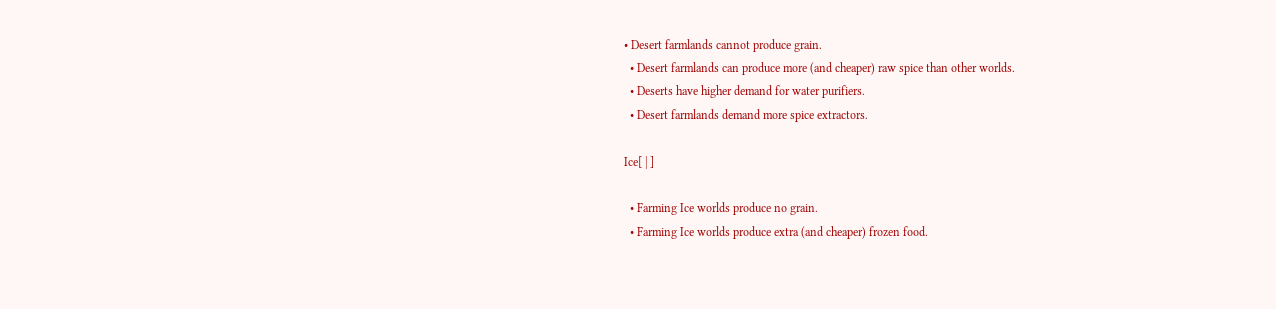• Desert farmlands cannot produce grain.
  • Desert farmlands can produce more (and cheaper) raw spice than other worlds.
  • Deserts have higher demand for water purifiers.
  • Desert farmlands demand more spice extractors.

Ice[ | ]

  • Farming Ice worlds produce no grain.
  • Farming Ice worlds produce extra (and cheaper) frozen food.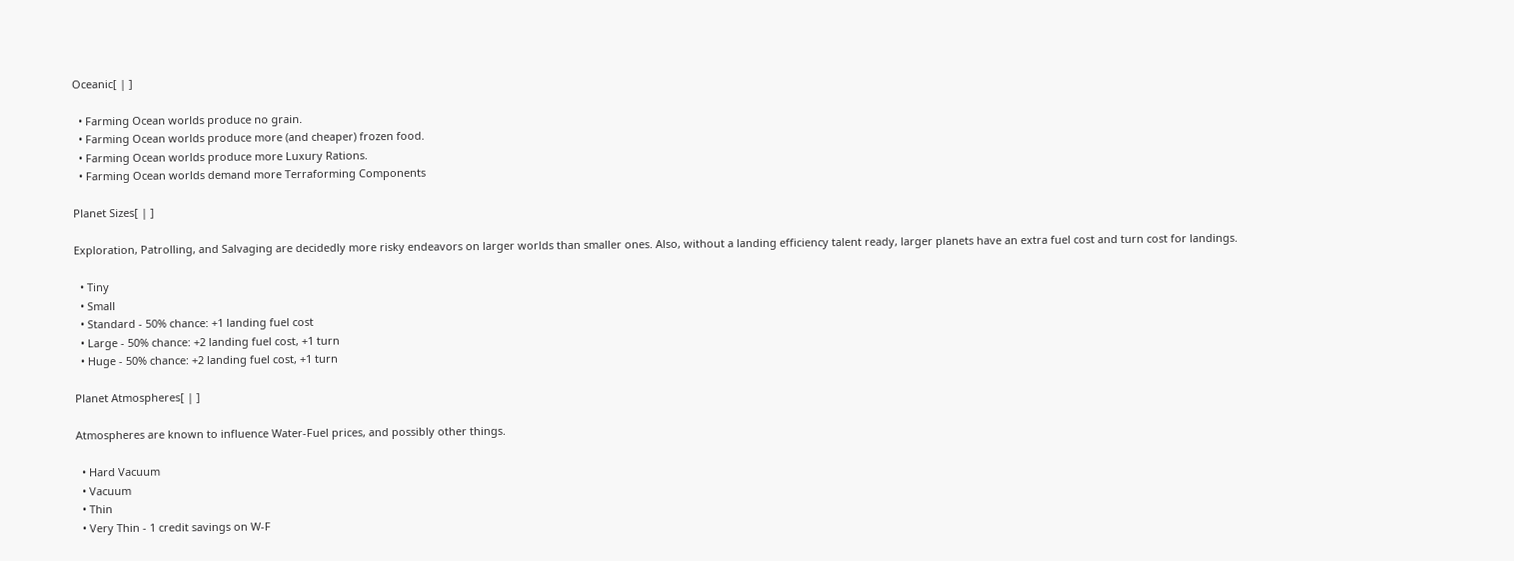Oceanic[ | ]

  • Farming Ocean worlds produce no grain.
  • Farming Ocean worlds produce more (and cheaper) frozen food.
  • Farming Ocean worlds produce more Luxury Rations.
  • Farming Ocean worlds demand more Terraforming Components

Planet Sizes[ | ]

Exploration, Patrolling, and Salvaging are decidedly more risky endeavors on larger worlds than smaller ones. Also, without a landing efficiency talent ready, larger planets have an extra fuel cost and turn cost for landings.

  • Tiny
  • Small
  • Standard - 50% chance: +1 landing fuel cost
  • Large - 50% chance: +2 landing fuel cost, +1 turn
  • Huge - 50% chance: +2 landing fuel cost, +1 turn

Planet Atmospheres[ | ]

Atmospheres are known to influence Water-Fuel prices, and possibly other things.

  • Hard Vacuum
  • Vacuum
  • Thin
  • Very Thin - 1 credit savings on W-F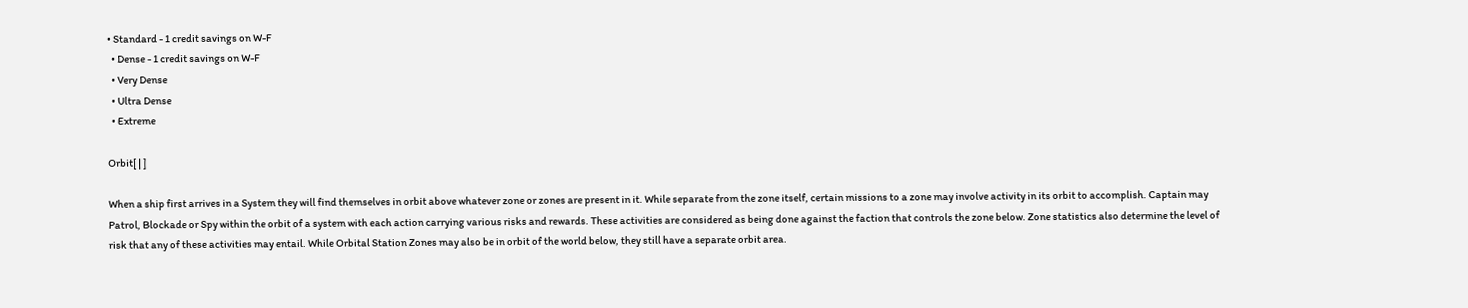• Standard - 1 credit savings on W-F
  • Dense - 1 credit savings on W-F
  • Very Dense
  • Ultra Dense
  • Extreme

Orbit[ | ]

When a ship first arrives in a System they will find themselves in orbit above whatever zone or zones are present in it. While separate from the zone itself, certain missions to a zone may involve activity in its orbit to accomplish. Captain may Patrol, Blockade or Spy within the orbit of a system with each action carrying various risks and rewards. These activities are considered as being done against the faction that controls the zone below. Zone statistics also determine the level of risk that any of these activities may entail. While Orbital Station Zones may also be in orbit of the world below, they still have a separate orbit area.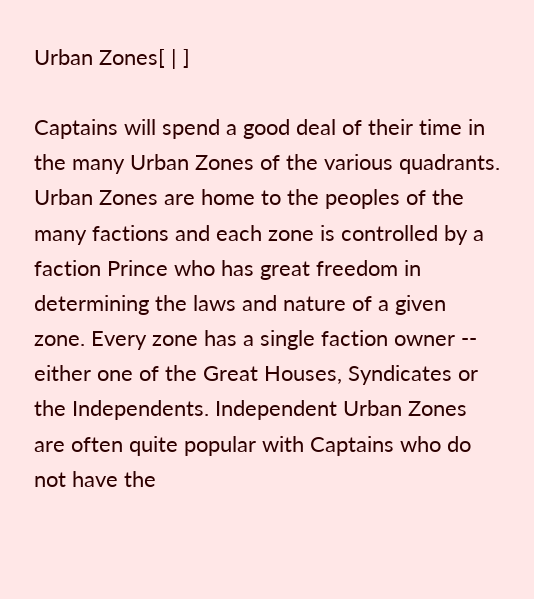Urban Zones[ | ]

Captains will spend a good deal of their time in the many Urban Zones of the various quadrants. Urban Zones are home to the peoples of the many factions and each zone is controlled by a faction Prince who has great freedom in determining the laws and nature of a given zone. Every zone has a single faction owner -- either one of the Great Houses, Syndicates or the Independents. Independent Urban Zones are often quite popular with Captains who do not have the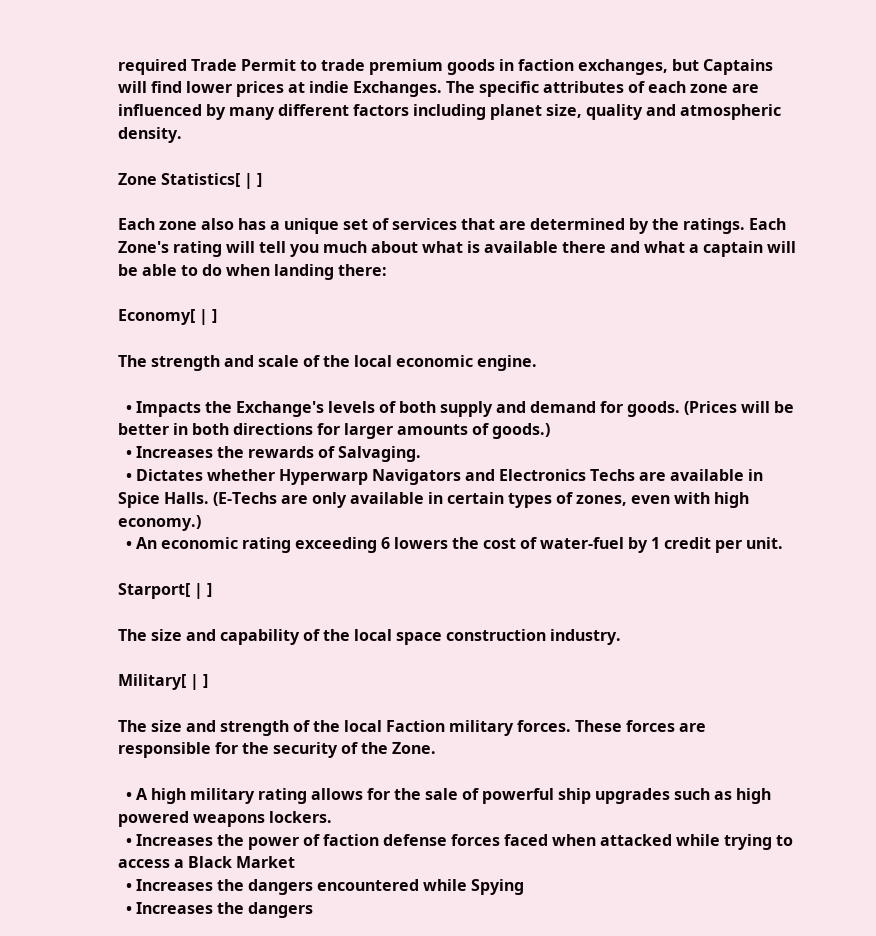required Trade Permit to trade premium goods in faction exchanges, but Captains will find lower prices at indie Exchanges. The specific attributes of each zone are influenced by many different factors including planet size, quality and atmospheric density.

Zone Statistics[ | ]

Each zone also has a unique set of services that are determined by the ratings. Each Zone's rating will tell you much about what is available there and what a captain will be able to do when landing there:

Economy[ | ]

The strength and scale of the local economic engine.

  • Impacts the Exchange's levels of both supply and demand for goods. (Prices will be better in both directions for larger amounts of goods.)
  • Increases the rewards of Salvaging.
  • Dictates whether Hyperwarp Navigators and Electronics Techs are available in Spice Halls. (E-Techs are only available in certain types of zones, even with high economy.)
  • An economic rating exceeding 6 lowers the cost of water-fuel by 1 credit per unit.

Starport[ | ]

The size and capability of the local space construction industry.

Military[ | ]

The size and strength of the local Faction military forces. These forces are responsible for the security of the Zone.

  • A high military rating allows for the sale of powerful ship upgrades such as high powered weapons lockers.
  • Increases the power of faction defense forces faced when attacked while trying to access a Black Market
  • Increases the dangers encountered while Spying
  • Increases the dangers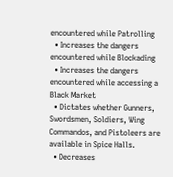encountered while Patrolling
  • Increases the dangers encountered while Blockading
  • Increases the dangers encountered while accessing a Black Market
  • Dictates whether Gunners, Swordsmen, Soldiers, Wing Commandos, and Pistoleers are available in Spice Halls.
  • Decreases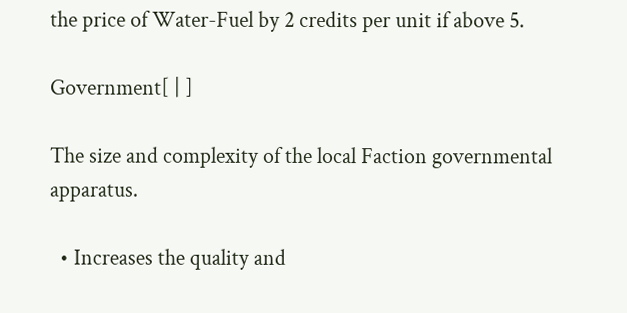the price of Water-Fuel by 2 credits per unit if above 5.

Government[ | ]

The size and complexity of the local Faction governmental apparatus.

  • Increases the quality and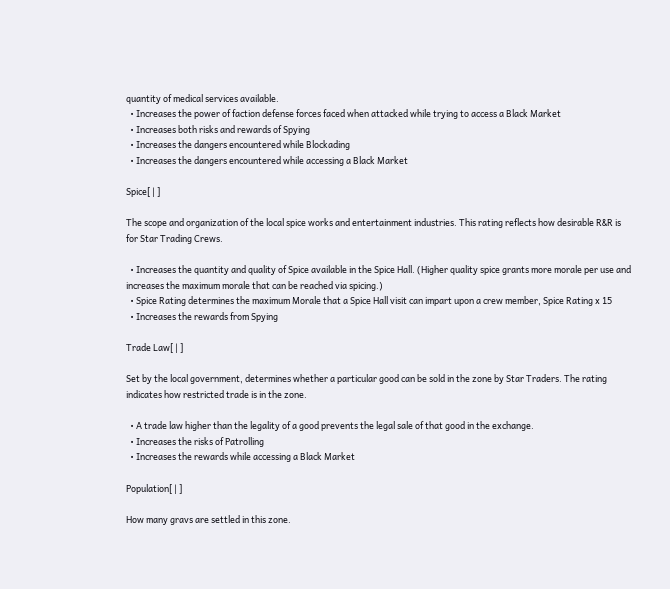quantity of medical services available.
  • Increases the power of faction defense forces faced when attacked while trying to access a Black Market
  • Increases both risks and rewards of Spying
  • Increases the dangers encountered while Blockading
  • Increases the dangers encountered while accessing a Black Market

Spice[ | ]

The scope and organization of the local spice works and entertainment industries. This rating reflects how desirable R&R is for Star Trading Crews.

  • Increases the quantity and quality of Spice available in the Spice Hall. (Higher quality spice grants more morale per use and increases the maximum morale that can be reached via spicing.)
  • Spice Rating determines the maximum Morale that a Spice Hall visit can impart upon a crew member, Spice Rating x 15
  • Increases the rewards from Spying

Trade Law[ | ]

Set by the local government, determines whether a particular good can be sold in the zone by Star Traders. The rating indicates how restricted trade is in the zone.

  • A trade law higher than the legality of a good prevents the legal sale of that good in the exchange.
  • Increases the risks of Patrolling
  • Increases the rewards while accessing a Black Market

Population[ | ]

How many gravs are settled in this zone.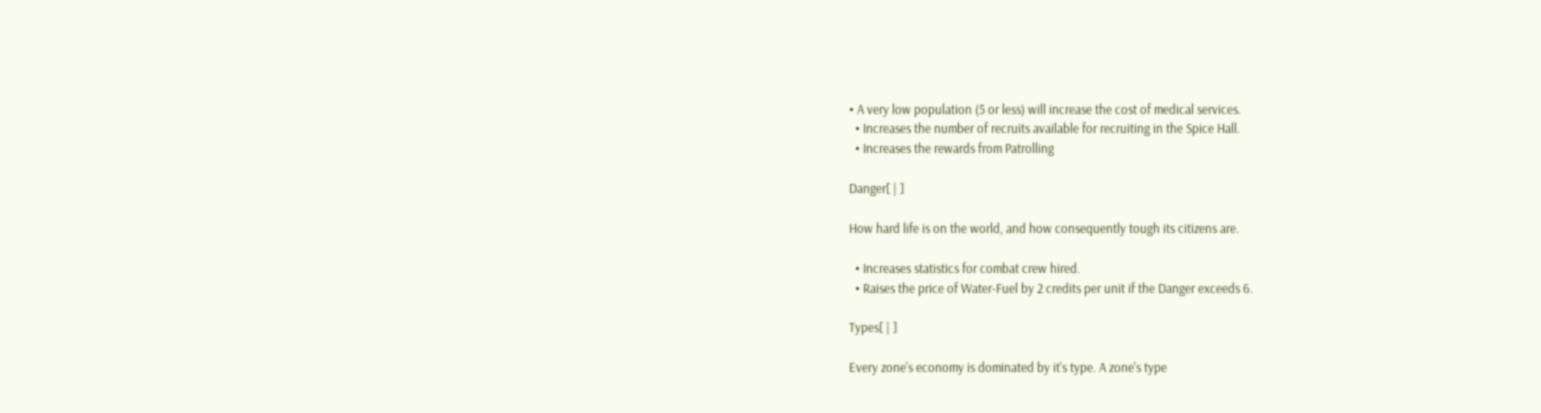• A very low population (5 or less) will increase the cost of medical services.
  • Increases the number of recruits available for recruiting in the Spice Hall.
  • Increases the rewards from Patrolling

Danger[ | ]

How hard life is on the world, and how consequently tough its citizens are.

  • Increases statistics for combat crew hired.
  • Raises the price of Water-Fuel by 2 credits per unit if the Danger exceeds 6.

Types[ | ]

Every zone's economy is dominated by it's type. A zone's type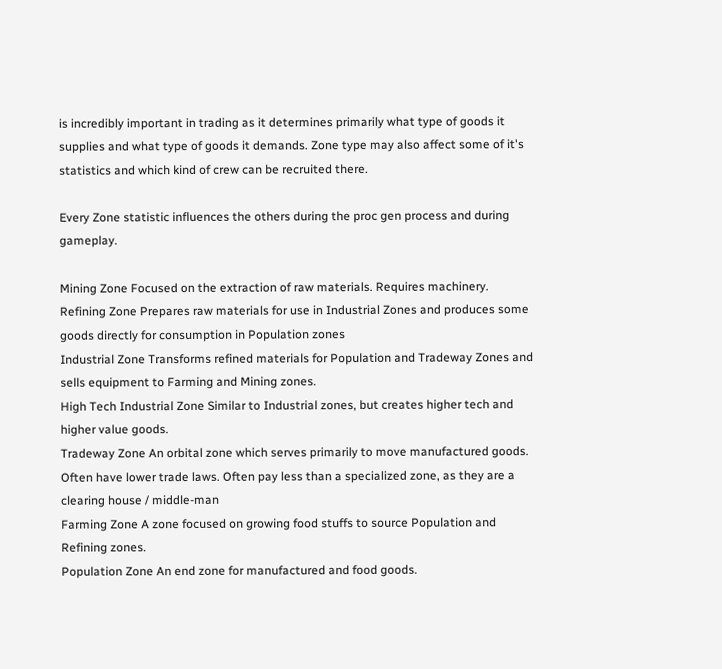is incredibly important in trading as it determines primarily what type of goods it supplies and what type of goods it demands. Zone type may also affect some of it's statistics and which kind of crew can be recruited there.

Every Zone statistic influences the others during the proc gen process and during gameplay.

Mining Zone Focused on the extraction of raw materials. Requires machinery.
Refining Zone Prepares raw materials for use in Industrial Zones and produces some goods directly for consumption in Population zones
Industrial Zone Transforms refined materials for Population and Tradeway Zones and sells equipment to Farming and Mining zones.
High Tech Industrial Zone Similar to Industrial zones, but creates higher tech and higher value goods.
Tradeway Zone An orbital zone which serves primarily to move manufactured goods. Often have lower trade laws. Often pay less than a specialized zone, as they are a clearing house / middle-man
Farming Zone A zone focused on growing food stuffs to source Population and Refining zones.
Population Zone An end zone for manufactured and food goods.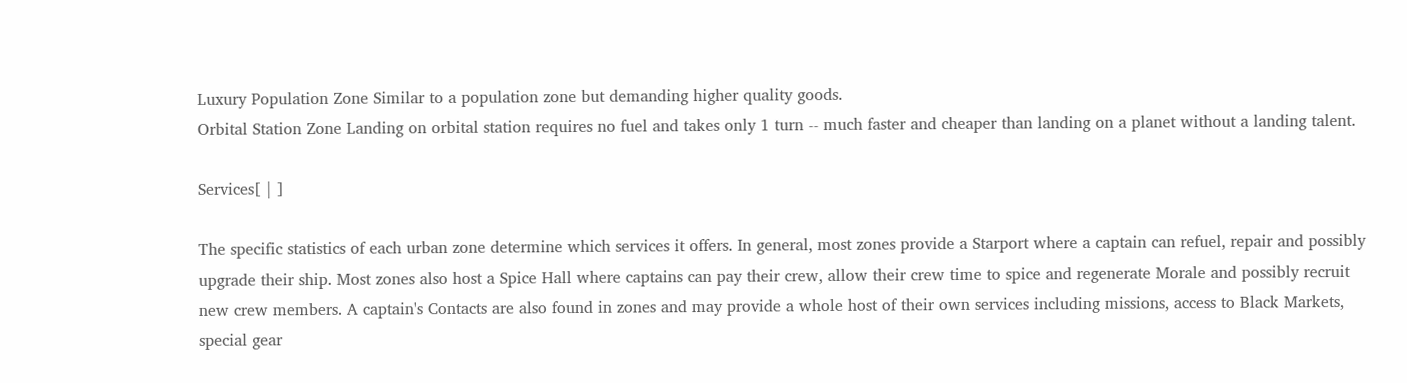Luxury Population Zone Similar to a population zone but demanding higher quality goods.
Orbital Station Zone Landing on orbital station requires no fuel and takes only 1 turn -- much faster and cheaper than landing on a planet without a landing talent.

Services[ | ]

The specific statistics of each urban zone determine which services it offers. In general, most zones provide a Starport where a captain can refuel, repair and possibly upgrade their ship. Most zones also host a Spice Hall where captains can pay their crew, allow their crew time to spice and regenerate Morale and possibly recruit new crew members. A captain's Contacts are also found in zones and may provide a whole host of their own services including missions, access to Black Markets, special gear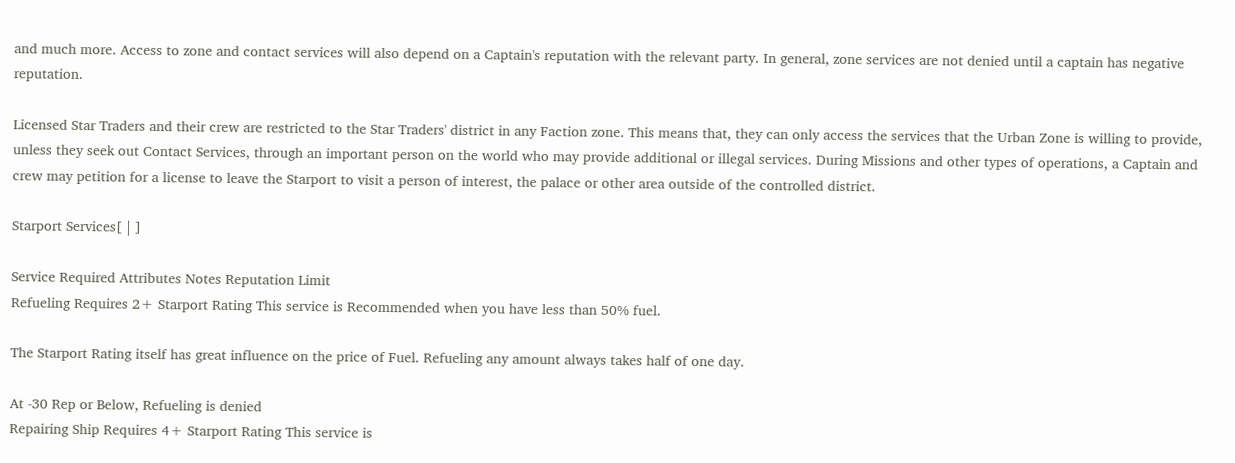and much more. Access to zone and contact services will also depend on a Captain's reputation with the relevant party. In general, zone services are not denied until a captain has negative reputation.

Licensed Star Traders and their crew are restricted to the Star Traders' district in any Faction zone. This means that, they can only access the services that the Urban Zone is willing to provide, unless they seek out Contact Services, through an important person on the world who may provide additional or illegal services. During Missions and other types of operations, a Captain and crew may petition for a license to leave the Starport to visit a person of interest, the palace or other area outside of the controlled district.

Starport Services[ | ]

Service Required Attributes Notes Reputation Limit
Refueling Requires 2+ Starport Rating This service is Recommended when you have less than 50% fuel.

The Starport Rating itself has great influence on the price of Fuel. Refueling any amount always takes half of one day.

At -30 Rep or Below, Refueling is denied
Repairing Ship Requires 4+ Starport Rating This service is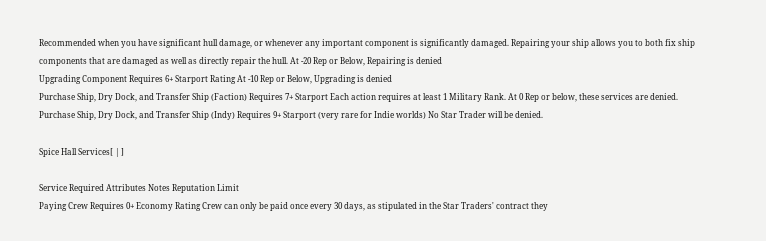Recommended when you have significant hull damage, or whenever any important component is significantly damaged. Repairing your ship allows you to both fix ship components that are damaged as well as directly repair the hull. At -20 Rep or Below, Repairing is denied
Upgrading Component Requires 6+ Starport Rating At -10 Rep or Below, Upgrading is denied
Purchase Ship, Dry Dock, and Transfer Ship (Faction) Requires 7+ Starport Each action requires at least 1 Military Rank. At 0 Rep or below, these services are denied.
Purchase Ship, Dry Dock, and Transfer Ship (Indy) Requires 9+ Starport (very rare for Indie worlds) No Star Trader will be denied.

Spice Hall Services[ | ]

Service Required Attributes Notes Reputation Limit
Paying Crew Requires 0+ Economy Rating Crew can only be paid once every 30 days, as stipulated in the Star Traders' contract they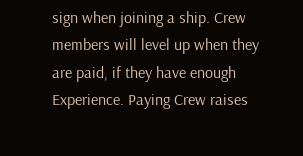sign when joining a ship. Crew members will level up when they are paid, if they have enough Experience. Paying Crew raises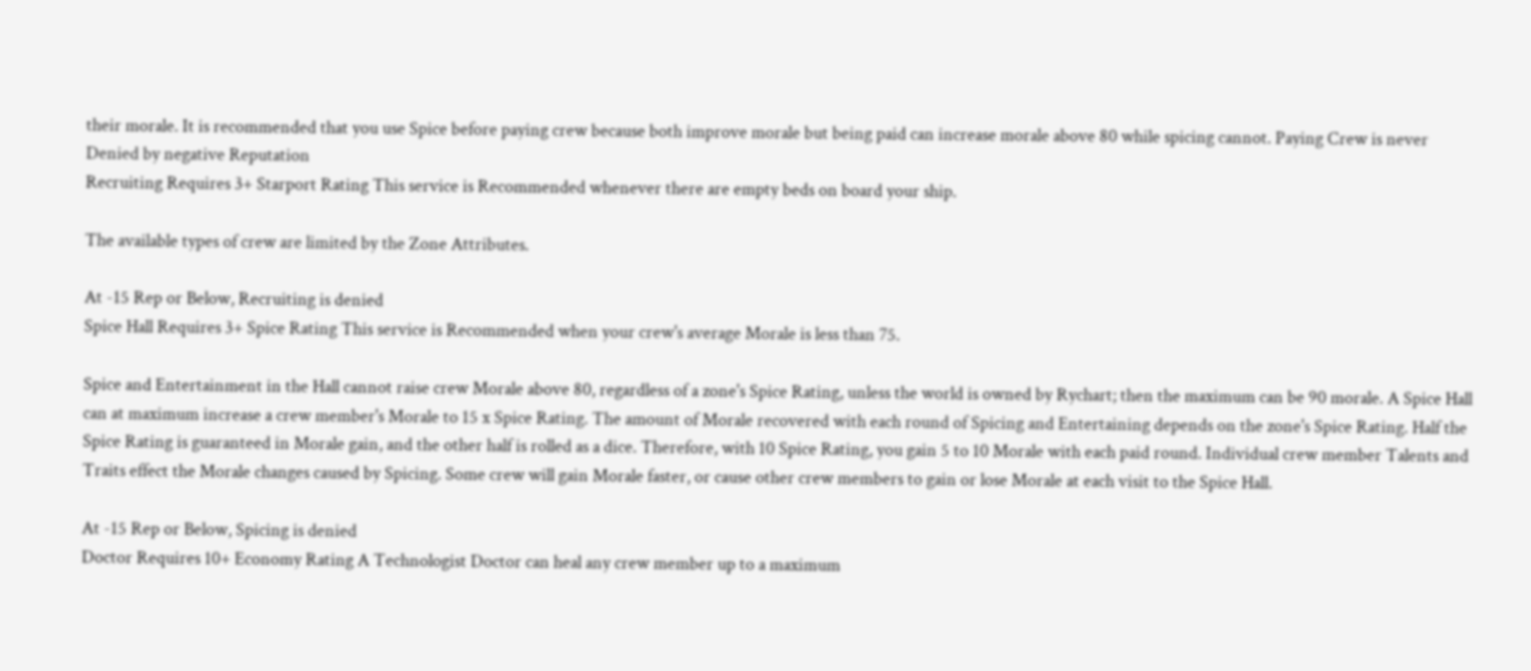their morale. It is recommended that you use Spice before paying crew because both improve morale but being paid can increase morale above 80 while spicing cannot. Paying Crew is never Denied by negative Reputation
Recruiting Requires 3+ Starport Rating This service is Recommended whenever there are empty beds on board your ship.

The available types of crew are limited by the Zone Attributes.

At -15 Rep or Below, Recruiting is denied
Spice Hall Requires 3+ Spice Rating This service is Recommended when your crew's average Morale is less than 75.

Spice and Entertainment in the Hall cannot raise crew Morale above 80, regardless of a zone's Spice Rating, unless the world is owned by Rychart; then the maximum can be 90 morale. A Spice Hall can at maximum increase a crew member's Morale to 15 x Spice Rating. The amount of Morale recovered with each round of Spicing and Entertaining depends on the zone's Spice Rating. Half the Spice Rating is guaranteed in Morale gain, and the other half is rolled as a dice. Therefore, with 10 Spice Rating, you gain 5 to 10 Morale with each paid round. Individual crew member Talents and Traits effect the Morale changes caused by Spicing. Some crew will gain Morale faster, or cause other crew members to gain or lose Morale at each visit to the Spice Hall.

At -15 Rep or Below, Spicing is denied
Doctor Requires 10+ Economy Rating A Technologist Doctor can heal any crew member up to a maximum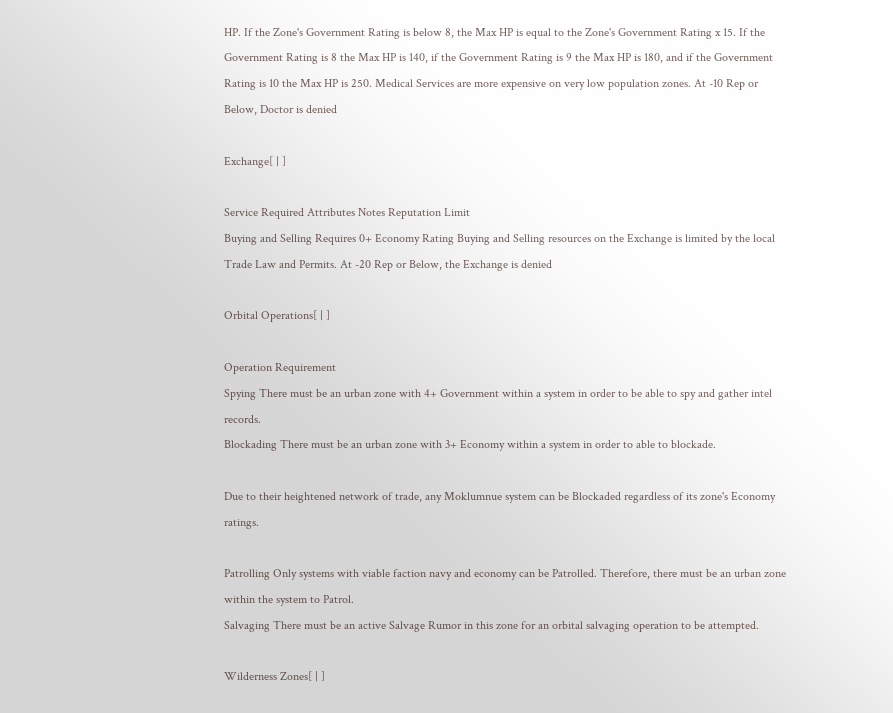HP. If the Zone's Government Rating is below 8, the Max HP is equal to the Zone's Government Rating x 15. If the Government Rating is 8 the Max HP is 140, if the Government Rating is 9 the Max HP is 180, and if the Government Rating is 10 the Max HP is 250. Medical Services are more expensive on very low population zones. At -10 Rep or Below, Doctor is denied

Exchange[ | ]

Service Required Attributes Notes Reputation Limit
Buying and Selling Requires 0+ Economy Rating Buying and Selling resources on the Exchange is limited by the local Trade Law and Permits. At -20 Rep or Below, the Exchange is denied

Orbital Operations[ | ]

Operation Requirement
Spying There must be an urban zone with 4+ Government within a system in order to be able to spy and gather intel records.
Blockading There must be an urban zone with 3+ Economy within a system in order to able to blockade.

Due to their heightened network of trade, any Moklumnue system can be Blockaded regardless of its zone's Economy ratings.

Patrolling Only systems with viable faction navy and economy can be Patrolled. Therefore, there must be an urban zone within the system to Patrol.
Salvaging There must be an active Salvage Rumor in this zone for an orbital salvaging operation to be attempted.

Wilderness Zones[ | ]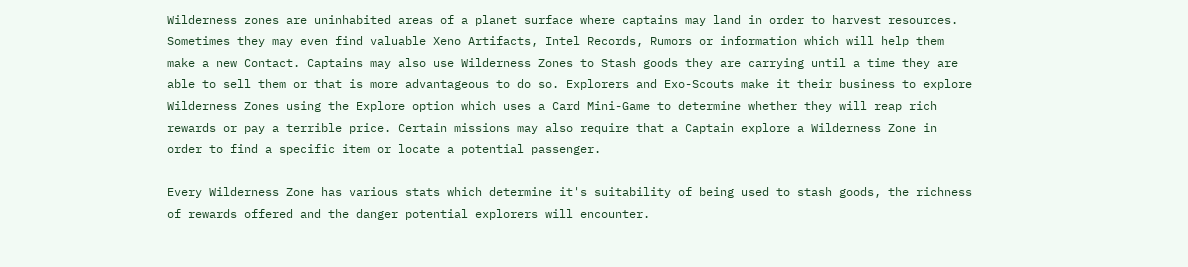Wilderness zones are uninhabited areas of a planet surface where captains may land in order to harvest resources. Sometimes they may even find valuable Xeno Artifacts, Intel Records, Rumors or information which will help them make a new Contact. Captains may also use Wilderness Zones to Stash goods they are carrying until a time they are able to sell them or that is more advantageous to do so. Explorers and Exo-Scouts make it their business to explore Wilderness Zones using the Explore option which uses a Card Mini-Game to determine whether they will reap rich rewards or pay a terrible price. Certain missions may also require that a Captain explore a Wilderness Zone in order to find a specific item or locate a potential passenger.

Every Wilderness Zone has various stats which determine it's suitability of being used to stash goods, the richness of rewards offered and the danger potential explorers will encounter.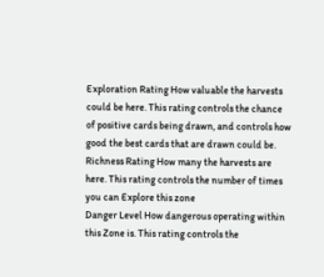Exploration Rating How valuable the harvests could be here. This rating controls the chance of positive cards being drawn, and controls how good the best cards that are drawn could be.
Richness Rating How many the harvests are here. This rating controls the number of times you can Explore this zone
Danger Level How dangerous operating within this Zone is. This rating controls the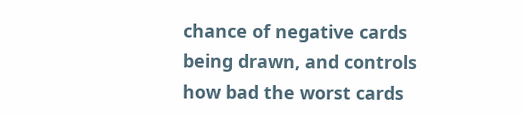chance of negative cards being drawn, and controls how bad the worst cards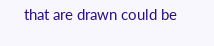that are drawn could be